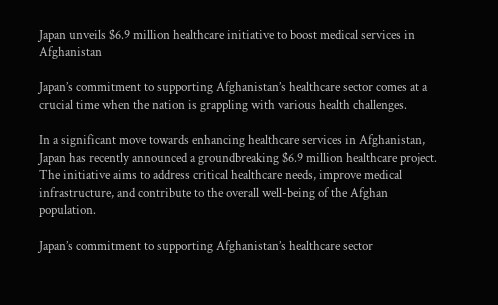Japan unveils $6.9 million healthcare initiative to boost medical services in Afghanistan

Japan’s commitment to supporting Afghanistan’s healthcare sector comes at a crucial time when the nation is grappling with various health challenges.

In a significant move towards enhancing healthcare services in Afghanistan, Japan has recently announced a groundbreaking $6.9 million healthcare project. The initiative aims to address critical healthcare needs, improve medical infrastructure, and contribute to the overall well-being of the Afghan population.

Japan’s commitment to supporting Afghanistan’s healthcare sector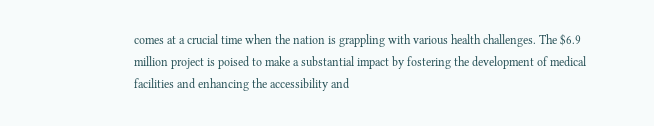comes at a crucial time when the nation is grappling with various health challenges. The $6.9 million project is poised to make a substantial impact by fostering the development of medical facilities and enhancing the accessibility and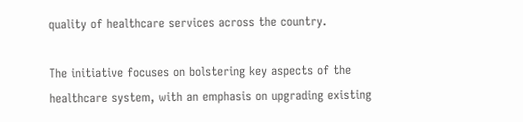quality of healthcare services across the country.

The initiative focuses on bolstering key aspects of the healthcare system, with an emphasis on upgrading existing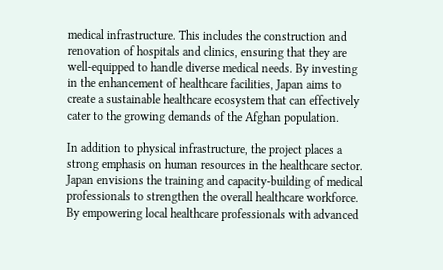medical infrastructure. This includes the construction and renovation of hospitals and clinics, ensuring that they are well-equipped to handle diverse medical needs. By investing in the enhancement of healthcare facilities, Japan aims to create a sustainable healthcare ecosystem that can effectively cater to the growing demands of the Afghan population.

In addition to physical infrastructure, the project places a strong emphasis on human resources in the healthcare sector. Japan envisions the training and capacity-building of medical professionals to strengthen the overall healthcare workforce. By empowering local healthcare professionals with advanced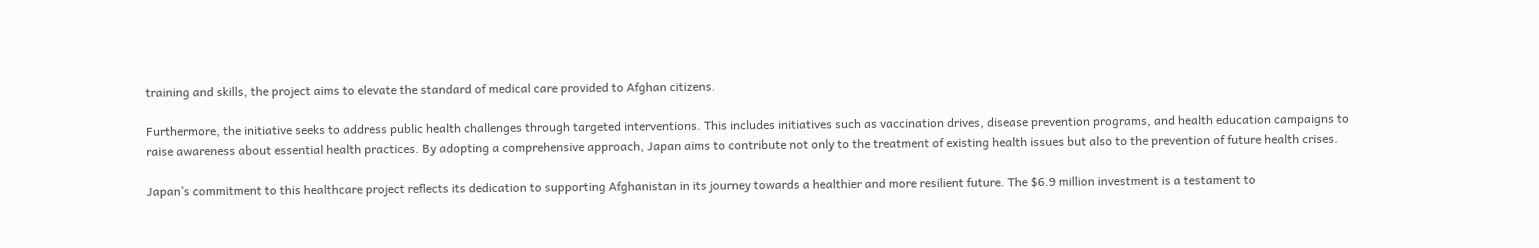training and skills, the project aims to elevate the standard of medical care provided to Afghan citizens.

Furthermore, the initiative seeks to address public health challenges through targeted interventions. This includes initiatives such as vaccination drives, disease prevention programs, and health education campaigns to raise awareness about essential health practices. By adopting a comprehensive approach, Japan aims to contribute not only to the treatment of existing health issues but also to the prevention of future health crises.

Japan’s commitment to this healthcare project reflects its dedication to supporting Afghanistan in its journey towards a healthier and more resilient future. The $6.9 million investment is a testament to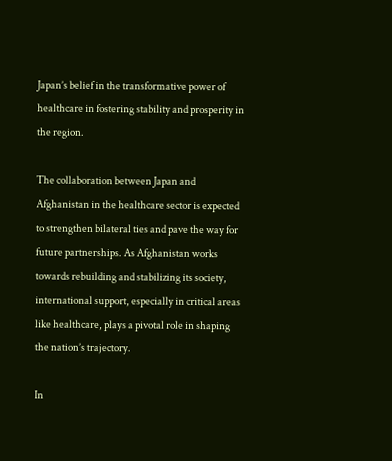Japan’s belief in the transformative power of healthcare in fostering stability and prosperity in the region.

The collaboration between Japan and Afghanistan in the healthcare sector is expected to strengthen bilateral ties and pave the way for future partnerships. As Afghanistan works towards rebuilding and stabilizing its society, international support, especially in critical areas like healthcare, plays a pivotal role in shaping the nation’s trajectory.

In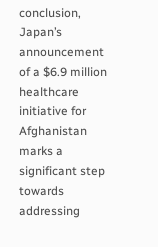conclusion, Japan’s announcement of a $6.9 million healthcare initiative for Afghanistan marks a significant step towards addressing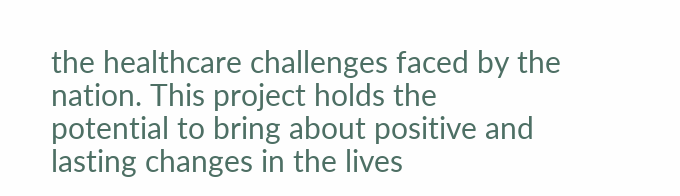the healthcare challenges faced by the nation. This project holds the potential to bring about positive and lasting changes in the lives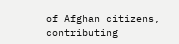of Afghan citizens, contributing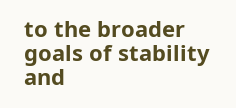to the broader goals of stability and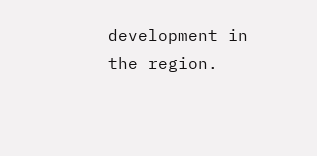development in the region.